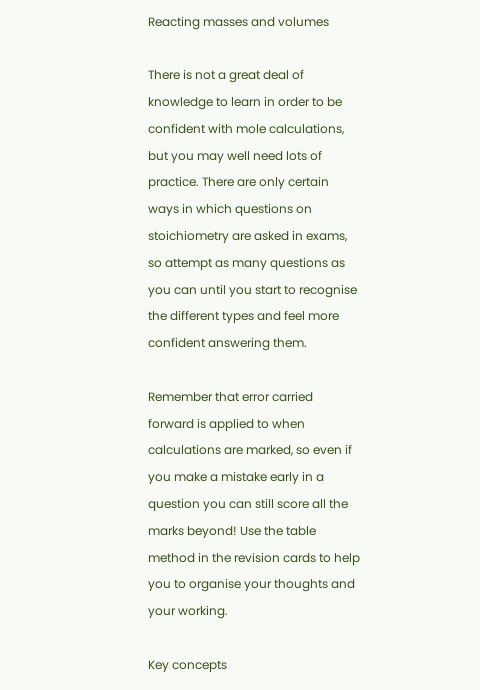Reacting masses and volumes

There is not a great deal of knowledge to learn in order to be confident with mole calculations, but you may well need lots of practice. There are only certain ways in which questions on stoichiometry are asked in exams, so attempt as many questions as you can until you start to recognise the different types and feel more confident answering them.

Remember that error carried forward is applied to when calculations are marked, so even if you make a mistake early in a question you can still score all the marks beyond! Use the table method in the revision cards to help you to organise your thoughts and your working.

Key concepts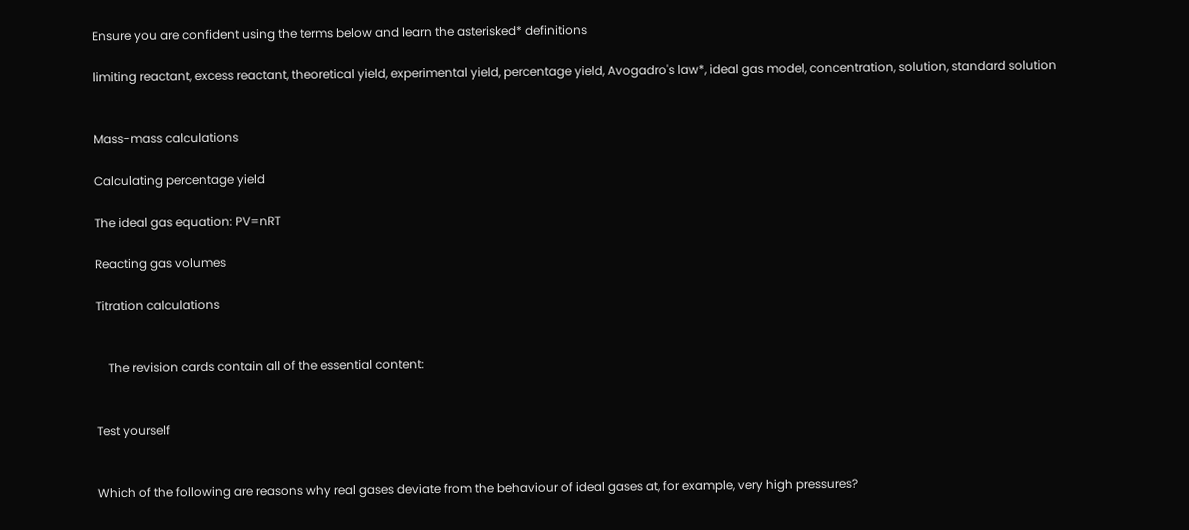Ensure you are confident using the terms below and learn the asterisked* definitions

limiting reactant, excess reactant, theoretical yield, experimental yield, percentage yield, Avogadro's law*, ideal gas model, concentration, solution, standard solution


Mass-mass calculations

Calculating percentage yield

The ideal gas equation: PV=nRT

Reacting gas volumes

Titration calculations


    The revision cards contain all of the essential content:


Test yourself


Which of the following are reasons why real gases deviate from the behaviour of ideal gases at, for example, very high pressures?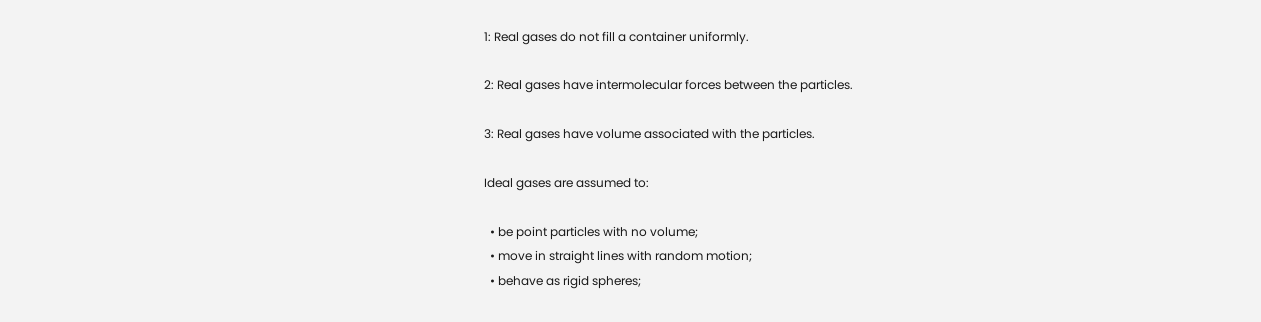1: Real gases do not fill a container uniformly.

2: Real gases have intermolecular forces between the particles.

3: Real gases have volume associated with the particles.

Ideal gases are assumed to:

  • be point particles with no volume;
  • move in straight lines with random motion;
  • behave as rigid spheres;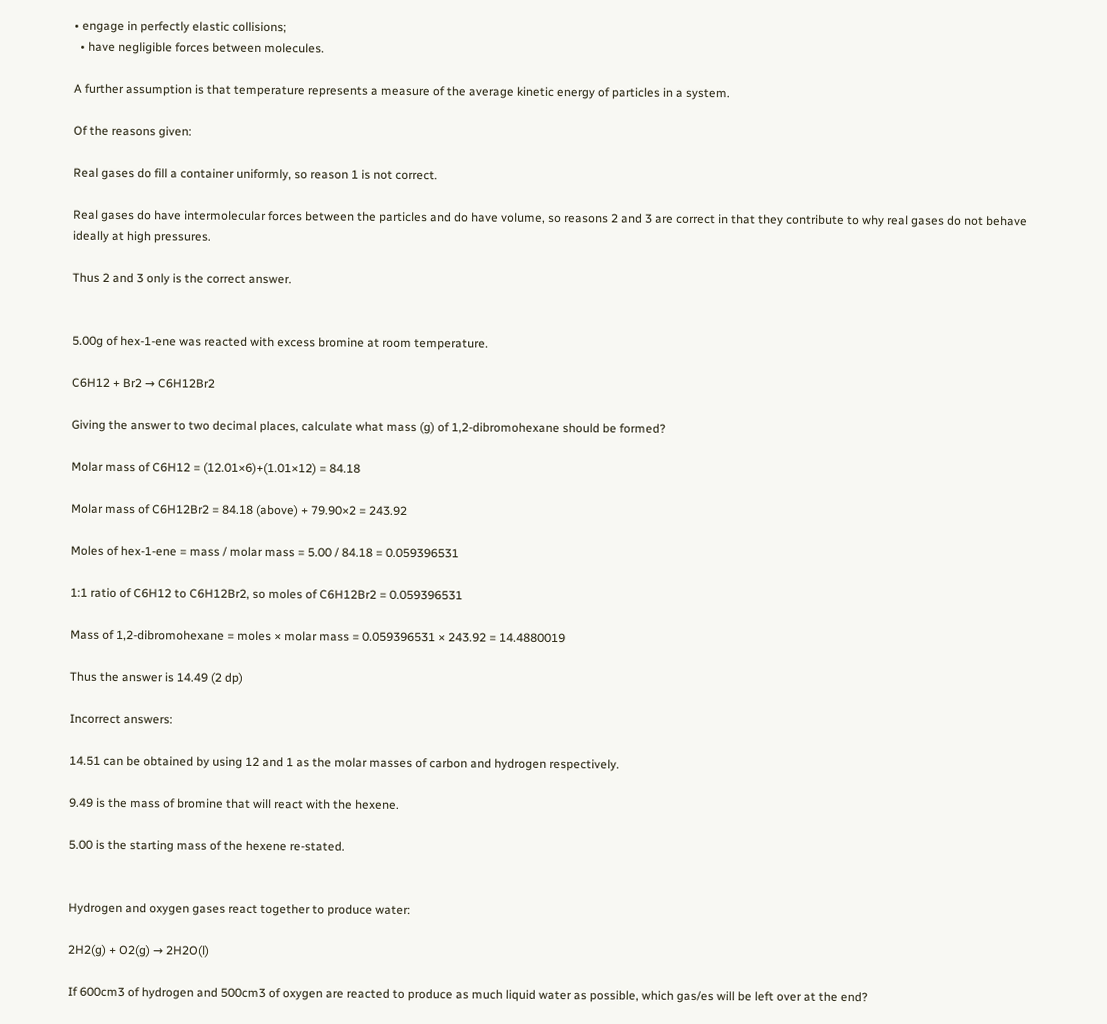• engage in perfectly elastic collisions;
  • have negligible forces between molecules.

A further assumption is that temperature represents a measure of the average kinetic energy of particles in a system.

Of the reasons given:

Real gases do fill a container uniformly, so reason 1 is not correct.

Real gases do have intermolecular forces between the particles and do have volume, so reasons 2 and 3 are correct in that they contribute to why real gases do not behave ideally at high pressures.

Thus 2 and 3 only is the correct answer.


5.00g of hex-1-ene was reacted with excess bromine at room temperature.

C6H12 + Br2 → C6H12Br2

Giving the answer to two decimal places, calculate what mass (g) of 1,2-dibromohexane should be formed?

Molar mass of C6H12 = (12.01×6)+(1.01×12) = 84.18

Molar mass of C6H12Br2 = 84.18 (above) + 79.90×2 = 243.92

Moles of hex-1-ene = mass / molar mass = 5.00 / 84.18 = 0.059396531

1:1 ratio of C6H12 to C6H12Br2, so moles of C6H12Br2 = 0.059396531

Mass of 1,2-dibromohexane = moles × molar mass = 0.059396531 × 243.92 = 14.4880019

Thus the answer is 14.49 (2 dp)

Incorrect answers:

14.51 can be obtained by using 12 and 1 as the molar masses of carbon and hydrogen respectively.

9.49 is the mass of bromine that will react with the hexene.

5.00 is the starting mass of the hexene re-stated.


Hydrogen and oxygen gases react together to produce water:

2H2(g) + O2(g) → 2H2O(l)

If 600cm3 of hydrogen and 500cm3 of oxygen are reacted to produce as much liquid water as possible, which gas/es will be left over at the end?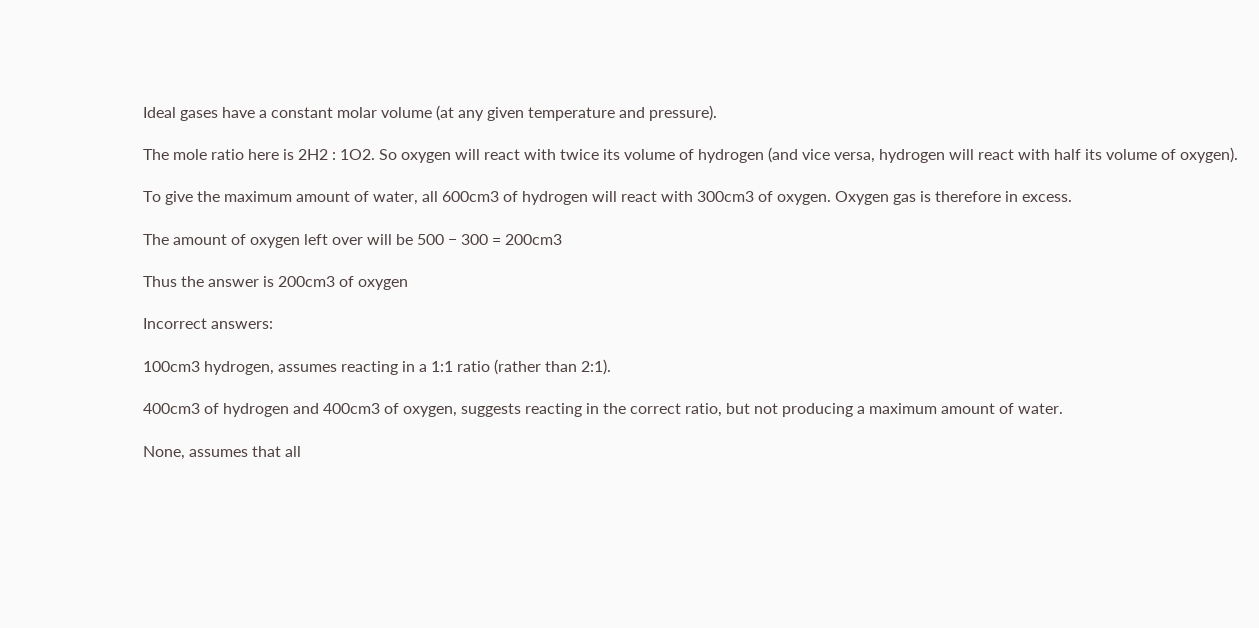Ideal gases have a constant molar volume (at any given temperature and pressure).

The mole ratio here is 2H2 : 1O2. So oxygen will react with twice its volume of hydrogen (and vice versa, hydrogen will react with half its volume of oxygen).

To give the maximum amount of water, all 600cm3 of hydrogen will react with 300cm3 of oxygen. Oxygen gas is therefore in excess.

The amount of oxygen left over will be 500 − 300 = 200cm3

Thus the answer is 200cm3 of oxygen

Incorrect answers:

100cm3 hydrogen, assumes reacting in a 1:1 ratio (rather than 2:1).

400cm3 of hydrogen and 400cm3 of oxygen, suggests reacting in the correct ratio, but not producing a maximum amount of water.

None, assumes that all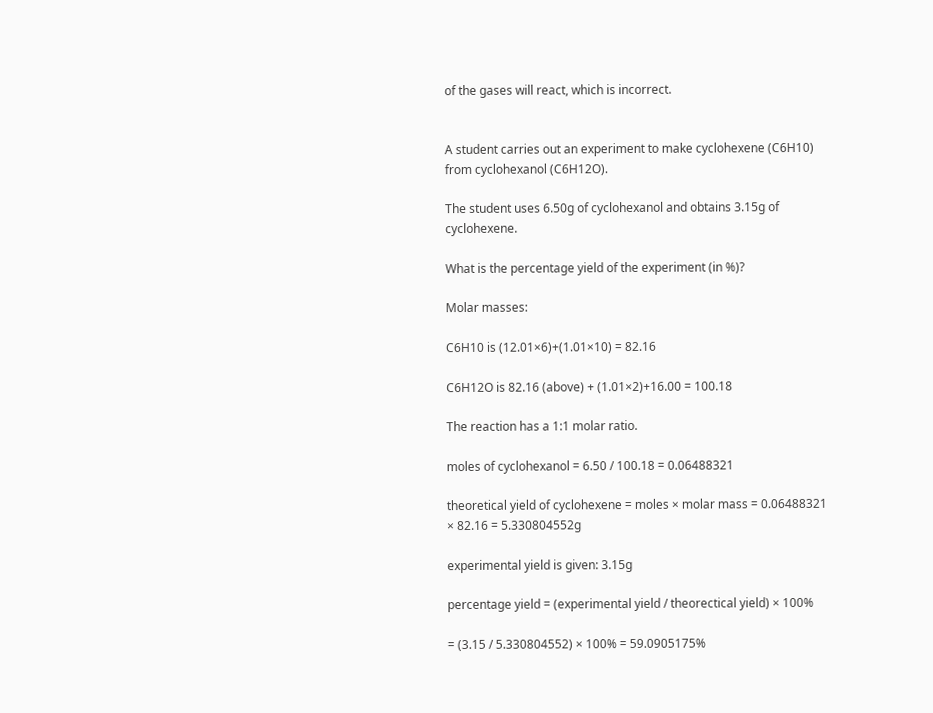of the gases will react, which is incorrect.


A student carries out an experiment to make cyclohexene (C6H10) from cyclohexanol (C6H12O).

The student uses 6.50g of cyclohexanol and obtains 3.15g of cyclohexene.

What is the percentage yield of the experiment (in %)?

Molar masses:

C6H10 is (12.01×6)+(1.01×10) = 82.16

C6H12O is 82.16 (above) + (1.01×2)+16.00 = 100.18

The reaction has a 1:1 molar ratio.

moles of cyclohexanol = 6.50 / 100.18 = 0.06488321

theoretical yield of cyclohexene = moles × molar mass = 0.06488321 × 82.16 = 5.330804552g

experimental yield is given: 3.15g

percentage yield = (experimental yield / theorectical yield) × 100%

= (3.15 / 5.330804552) × 100% = 59.0905175%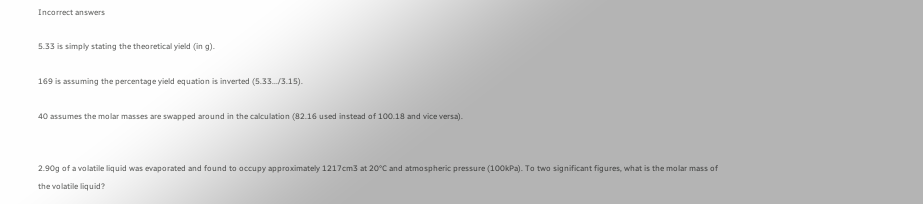Incorrect answers

5.33 is simply stating the theoretical yield (in g).

169 is assuming the percentage yield equation is inverted (5.33.../3.15).

40 assumes the molar masses are swapped around in the calculation (82.16 used instead of 100.18 and vice versa).


2.90g of a volatile liquid was evaporated and found to occupy approximately 1217cm3 at 20°C and atmospheric pressure (100kPa). To two significant figures, what is the molar mass of the volatile liquid?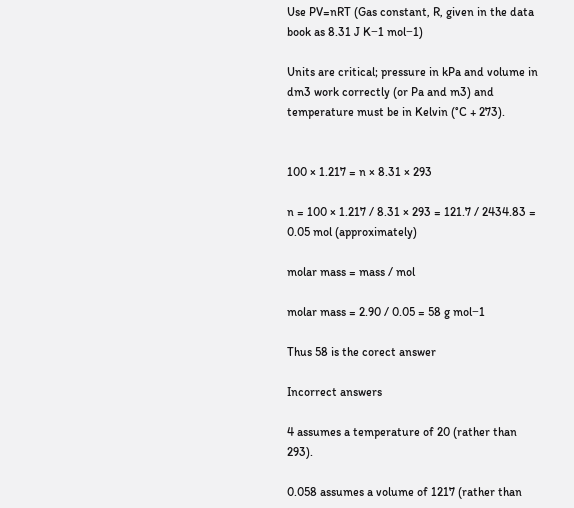Use PV=nRT (Gas constant, R, given in the data book as 8.31 J K−1 mol−1)

Units are critical; pressure in kPa and volume in dm3 work correctly (or Pa and m3) and temperature must be in Kelvin (°C + 273).


100 × 1.217 = n × 8.31 × 293

n = 100 × 1.217 / 8.31 × 293 = 121.7 / 2434.83 = 0.05 mol (approximately)

molar mass = mass / mol

molar mass = 2.90 / 0.05 = 58 g mol−1

Thus 58 is the corect answer

Incorrect answers

4 assumes a temperature of 20 (rather than 293).

0.058 assumes a volume of 1217 (rather than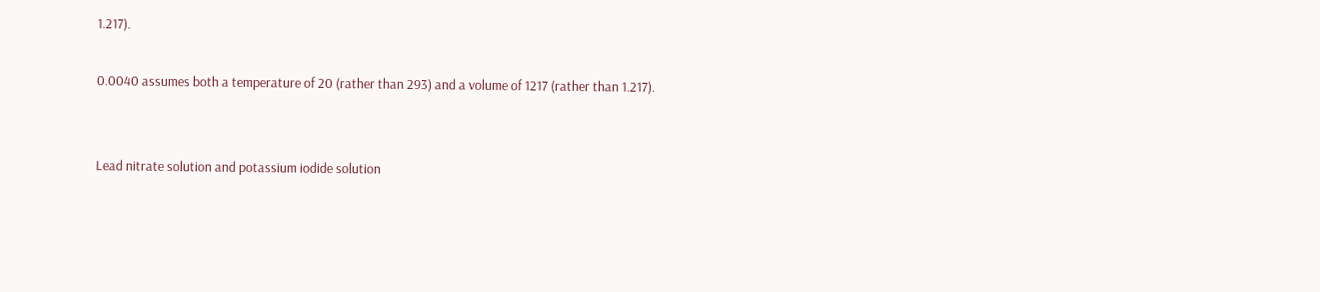1.217).

0.0040 assumes both a temperature of 20 (rather than 293) and a volume of 1217 (rather than 1.217).


Lead nitrate solution and potassium iodide solution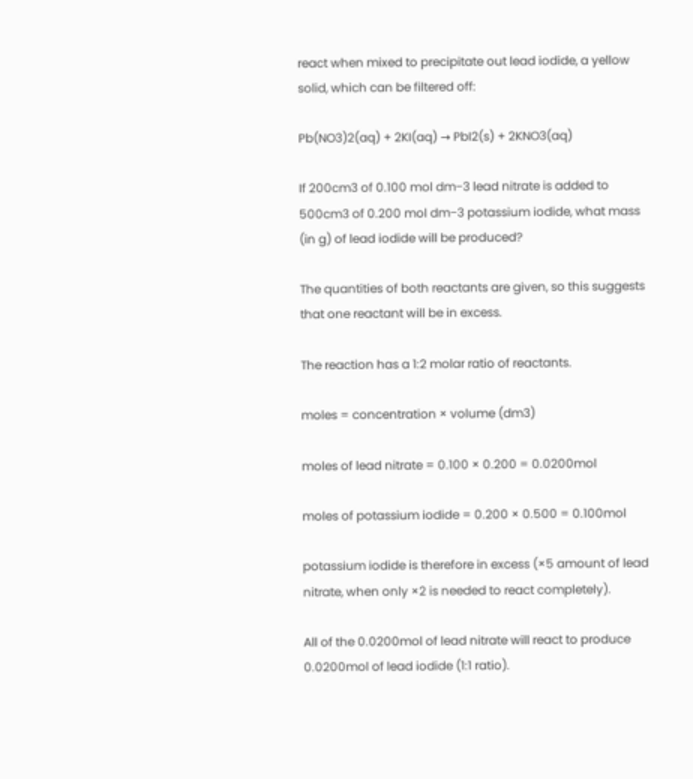react when mixed to precipitate out lead iodide, a yellow solid, which can be filtered off:

Pb(NO3)2(aq) + 2KI(aq) → PbI2(s) + 2KNO3(aq)

If 200cm3 of 0.100 mol dm−3 lead nitrate is added to 500cm3 of 0.200 mol dm−3 potassium iodide, what mass (in g) of lead iodide will be produced?

The quantities of both reactants are given, so this suggests that one reactant will be in excess.

The reaction has a 1:2 molar ratio of reactants.

moles = concentration × volume (dm3)

moles of lead nitrate = 0.100 × 0.200 = 0.0200mol

moles of potassium iodide = 0.200 × 0.500 = 0.100mol

potassium iodide is therefore in excess (×5 amount of lead nitrate, when only ×2 is needed to react completely).

All of the 0.0200mol of lead nitrate will react to produce 0.0200mol of lead iodide (1:1 ratio).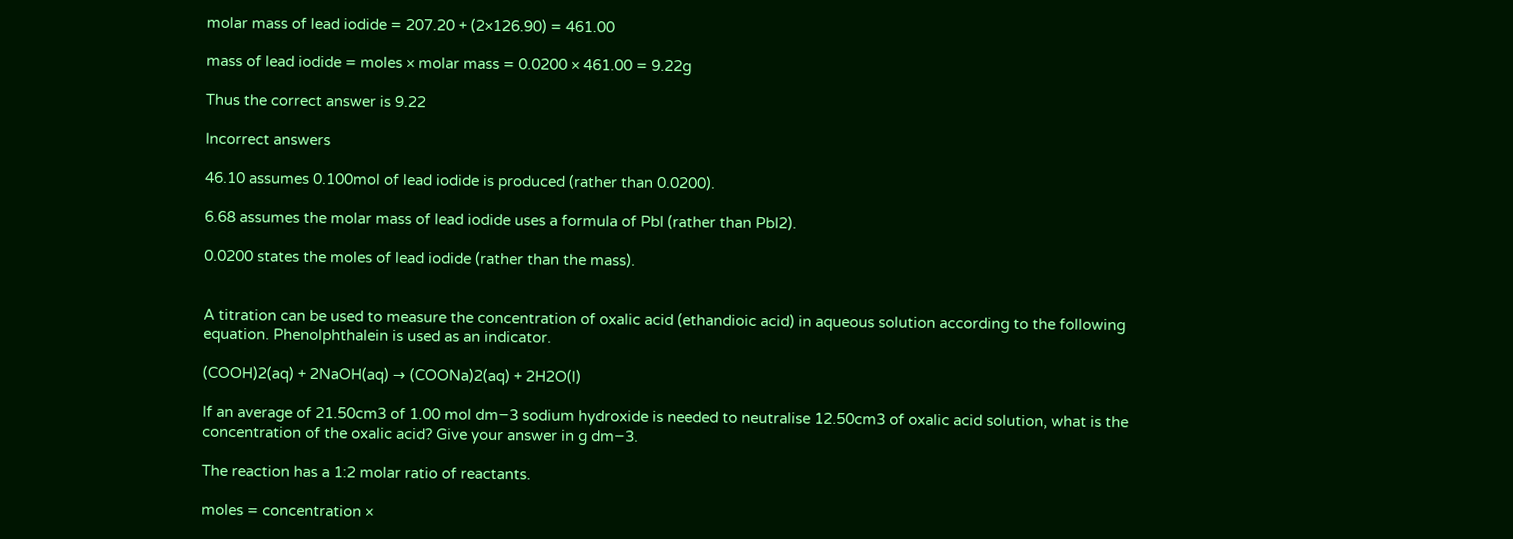molar mass of lead iodide = 207.20 + (2×126.90) = 461.00

mass of lead iodide = moles × molar mass = 0.0200 × 461.00 = 9.22g

Thus the correct answer is 9.22

Incorrect answers

46.10 assumes 0.100mol of lead iodide is produced (rather than 0.0200).

6.68 assumes the molar mass of lead iodide uses a formula of PbI (rather than PbI2).

0.0200 states the moles of lead iodide (rather than the mass).


A titration can be used to measure the concentration of oxalic acid (ethandioic acid) in aqueous solution according to the following equation. Phenolphthalein is used as an indicator.

(COOH)2(aq) + 2NaOH(aq) → (COONa)2(aq) + 2H2O(l)

If an average of 21.50cm3 of 1.00 mol dm−3 sodium hydroxide is needed to neutralise 12.50cm3 of oxalic acid solution, what is the concentration of the oxalic acid? Give your answer in g dm−3.

The reaction has a 1:2 molar ratio of reactants.

moles = concentration ×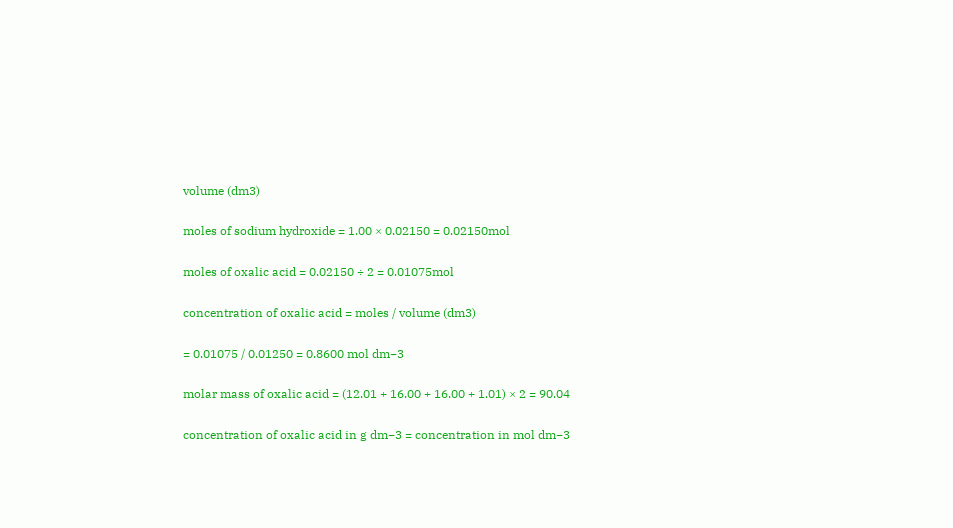volume (dm3)

moles of sodium hydroxide = 1.00 × 0.02150 = 0.02150mol

moles of oxalic acid = 0.02150 ÷ 2 = 0.01075mol

concentration of oxalic acid = moles / volume (dm3)

= 0.01075 / 0.01250 = 0.8600 mol dm−3

molar mass of oxalic acid = (12.01 + 16.00 + 16.00 + 1.01) × 2 = 90.04

concentration of oxalic acid in g dm−3 = concentration in mol dm−3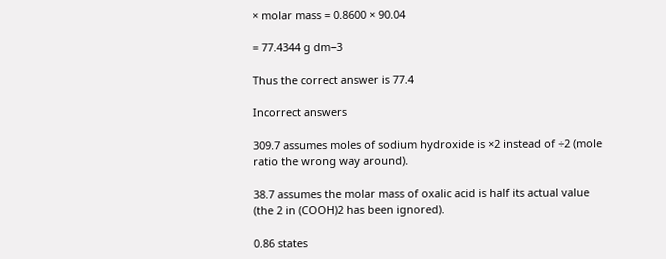× molar mass = 0.8600 × 90.04

= 77.4344 g dm−3

Thus the correct answer is 77.4

Incorrect answers

309.7 assumes moles of sodium hydroxide is ×2 instead of ÷2 (mole ratio the wrong way around).

38.7 assumes the molar mass of oxalic acid is half its actual value (the 2 in (COOH)2 has been ignored).

0.86 states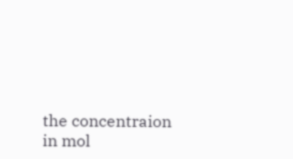the concentraion in mol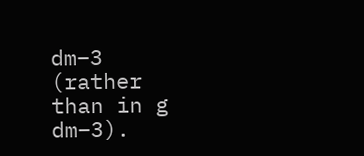dm−3 (rather than in g dm−3).